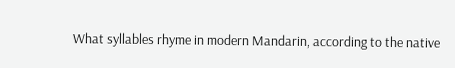What syllables rhyme in modern Mandarin, according to the native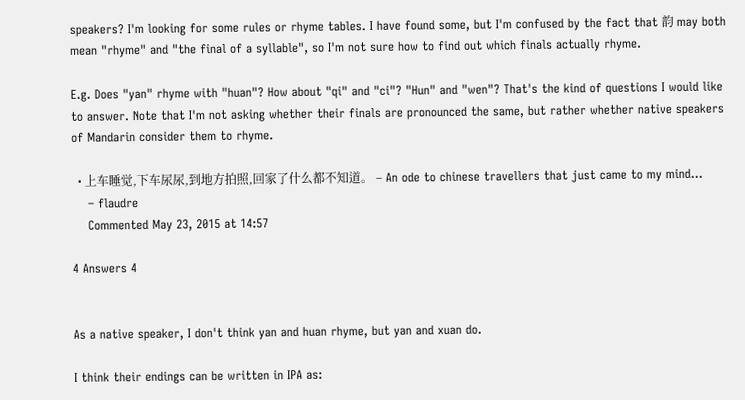speakers? I'm looking for some rules or rhyme tables. I have found some, but I'm confused by the fact that 韵 may both mean "rhyme" and "the final of a syllable", so I'm not sure how to find out which finals actually rhyme.

E.g. Does "yan" rhyme with "huan"? How about "qi" and "ci"? "Hun" and "wen"? That's the kind of questions I would like to answer. Note that I'm not asking whether their finals are pronounced the same, but rather whether native speakers of Mandarin consider them to rhyme.

  • 上车睡觉,下车尿尿,到地方拍照,回家了什么都不知道。 – An ode to chinese travellers that just came to my mind...
    – flaudre
    Commented May 23, 2015 at 14:57

4 Answers 4


As a native speaker, I don't think yan and huan rhyme, but yan and xuan do.

I think their endings can be written in IPA as: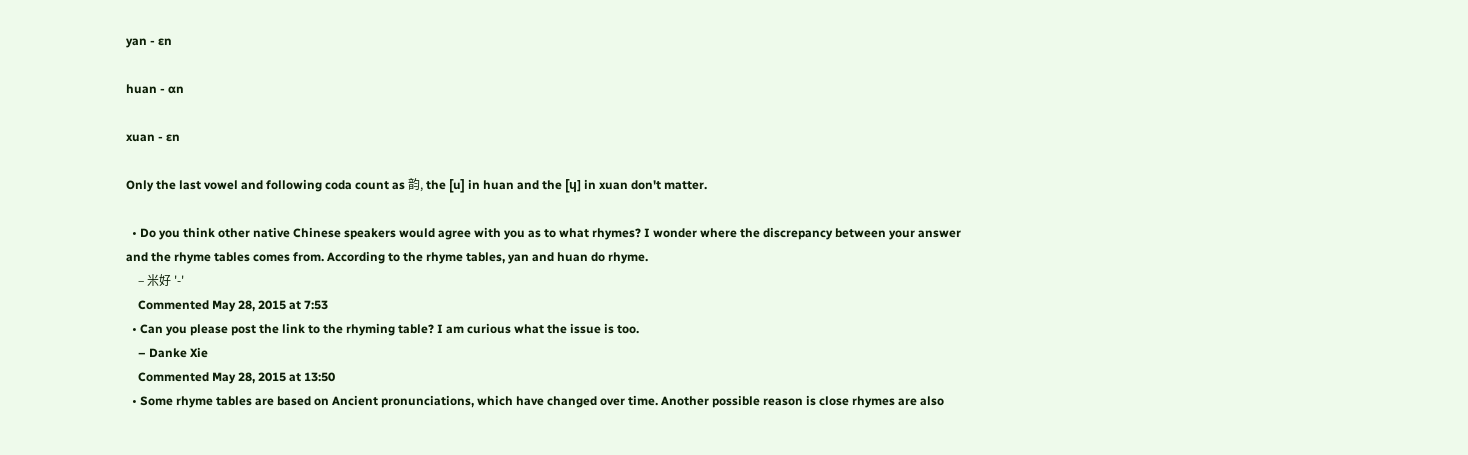yan - ɛn

huan - ɑn

xuan - ɛn

Only the last vowel and following coda count as 韵, the [u] in huan and the [ɥ] in xuan don't matter.

  • Do you think other native Chinese speakers would agree with you as to what rhymes? I wonder where the discrepancy between your answer and the rhyme tables comes from. According to the rhyme tables, yan and huan do rhyme.
    – 米好 '-'
    Commented May 28, 2015 at 7:53
  • Can you please post the link to the rhyming table? I am curious what the issue is too.
    – Danke Xie
    Commented May 28, 2015 at 13:50
  • Some rhyme tables are based on Ancient pronunciations, which have changed over time. Another possible reason is close rhymes are also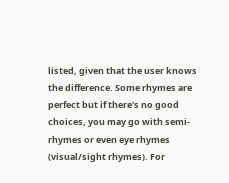listed, given that the user knows the difference. Some rhymes are perfect but if there's no good choices, you may go with semi-rhymes or even eye rhymes (visual/sight rhymes). For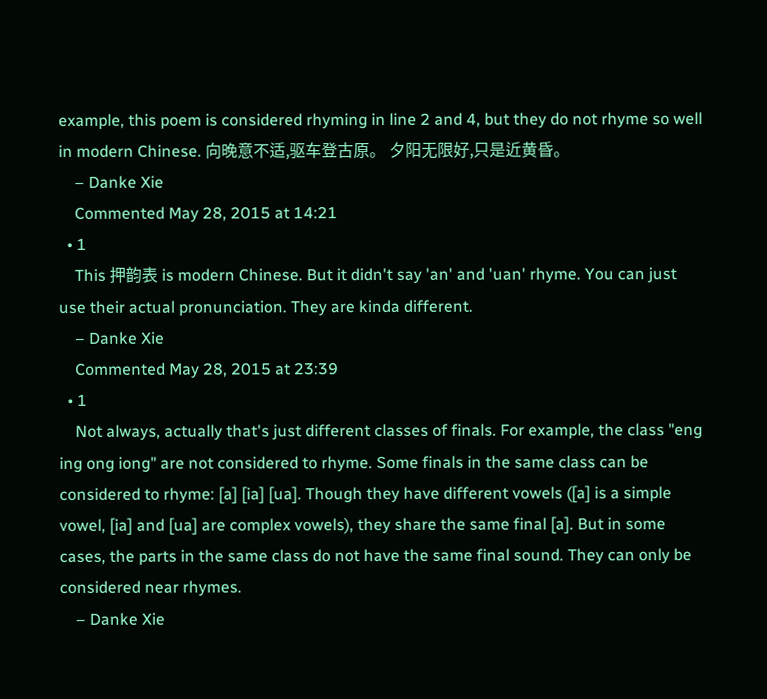example, this poem is considered rhyming in line 2 and 4, but they do not rhyme so well in modern Chinese. 向晚意不适,驱车登古原。 夕阳无限好,只是近黄昏。
    – Danke Xie
    Commented May 28, 2015 at 14:21
  • 1
    This 押韵表 is modern Chinese. But it didn't say 'an' and 'uan' rhyme. You can just use their actual pronunciation. They are kinda different.
    – Danke Xie
    Commented May 28, 2015 at 23:39
  • 1
    Not always, actually that's just different classes of finals. For example, the class "eng ing ong iong" are not considered to rhyme. Some finals in the same class can be considered to rhyme: [a] [ia] [ua]. Though they have different vowels ([a] is a simple vowel, [ia] and [ua] are complex vowels), they share the same final [a]. But in some cases, the parts in the same class do not have the same final sound. They can only be considered near rhymes.
    – Danke Xie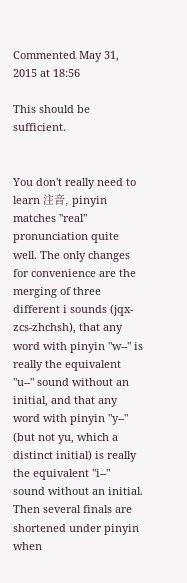Commented May 31, 2015 at 18:56

This should be sufficient.


You don't really need to learn 注音, pinyin matches "real" pronunciation quite well. The only changes for convenience are the merging of three different i sounds (jqx-zcs-zhchsh), that any word with pinyin "w--" is really the equivalent "u--" sound without an initial, and that any word with pinyin "y--" (but not yu, which a distinct initial) is really the equivalent "i--" sound without an initial. Then several finals are shortened under pinyin when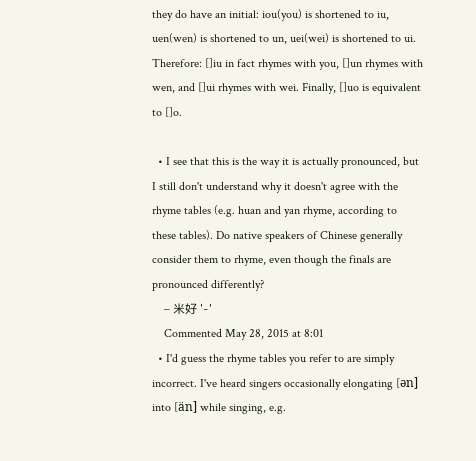they do have an initial: iou(you) is shortened to iu, uen(wen) is shortened to un, uei(wei) is shortened to ui. Therefore: []iu in fact rhymes with you, []un rhymes with wen, and []ui rhymes with wei. Finally, []uo is equivalent to []o.

  • I see that this is the way it is actually pronounced, but I still don't understand why it doesn't agree with the rhyme tables (e.g. huan and yan rhyme, according to these tables). Do native speakers of Chinese generally consider them to rhyme, even though the finals are pronounced differently?
    – 米好 '-'
    Commented May 28, 2015 at 8:01
  • I'd guess the rhyme tables you refer to are simply incorrect. I've heard singers occasionally elongating [ən] into [än] while singing, e.g.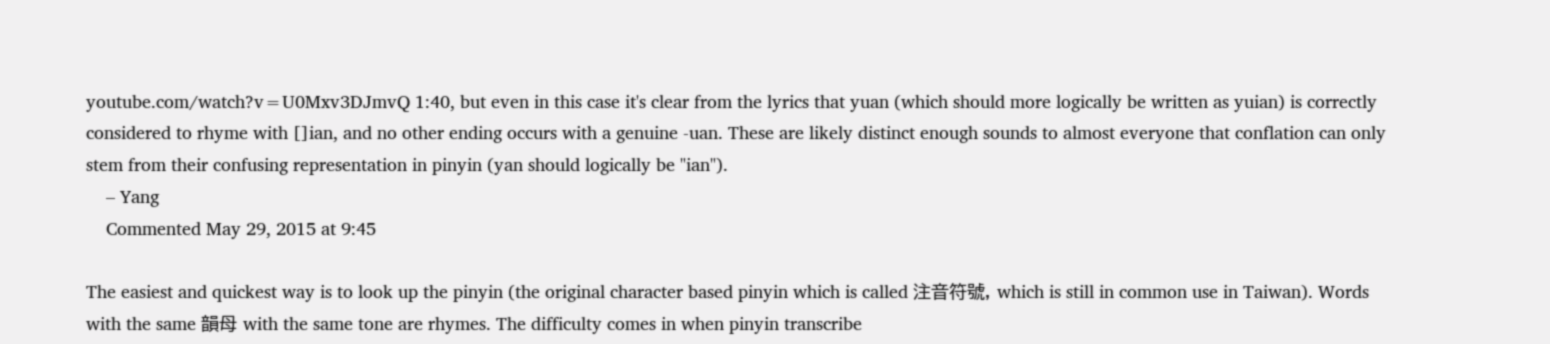youtube.com/watch?v=U0Mxv3DJmvQ 1:40, but even in this case it's clear from the lyrics that yuan (which should more logically be written as yuian) is correctly considered to rhyme with []ian, and no other ending occurs with a genuine -uan. These are likely distinct enough sounds to almost everyone that conflation can only stem from their confusing representation in pinyin (yan should logically be "ian").
    – Yang
    Commented May 29, 2015 at 9:45

The easiest and quickest way is to look up the pinyin (the original character based pinyin which is called 注音符號, which is still in common use in Taiwan). Words with the same 韻母 with the same tone are rhymes. The difficulty comes in when pinyin transcribe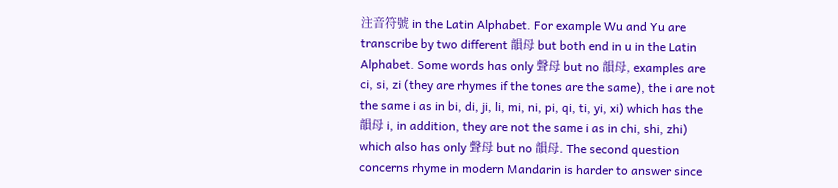注音符號 in the Latin Alphabet. For example Wu and Yu are transcribe by two different 韻母 but both end in u in the Latin Alphabet. Some words has only 聲母 but no 韻母, examples are ci, si, zi (they are rhymes if the tones are the same), the i are not the same i as in bi, di, ji, li, mi, ni, pi, qi, ti, yi, xi) which has the 韻母 i, in addition, they are not the same i as in chi, shi, zhi) which also has only 聲母 but no 韻母. The second question concerns rhyme in modern Mandarin is harder to answer since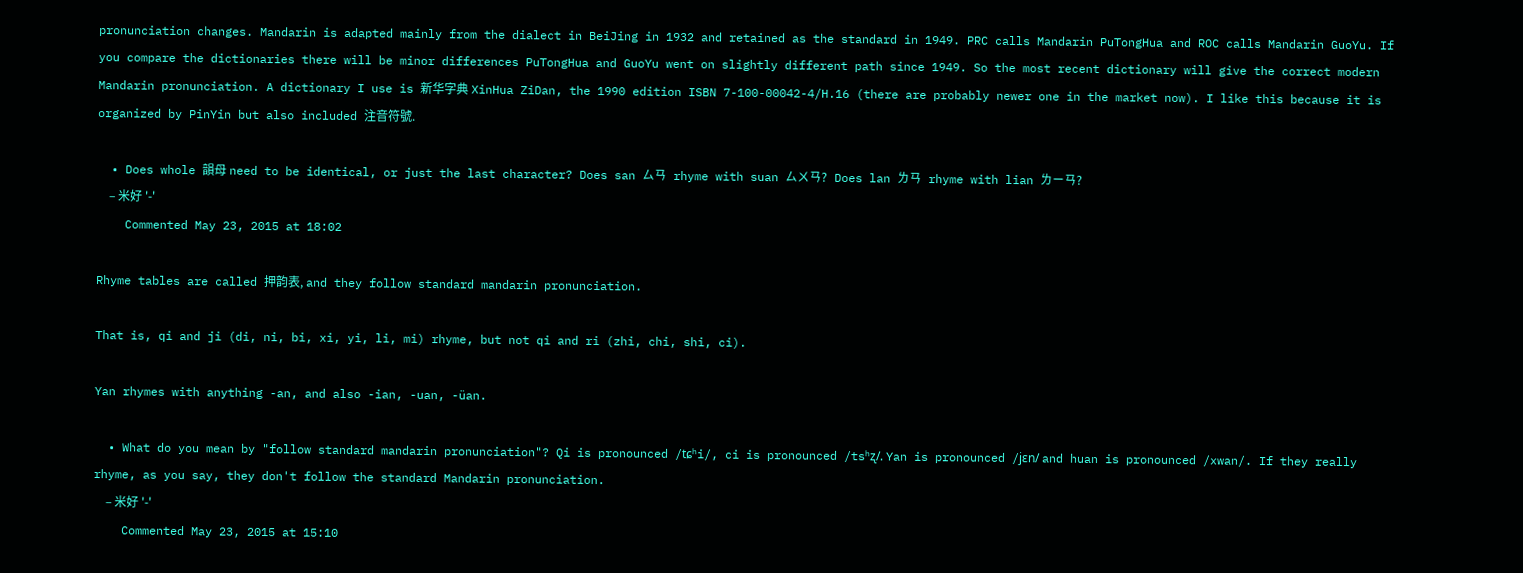pronunciation changes. Mandarin is adapted mainly from the dialect in BeiJing in 1932 and retained as the standard in 1949. PRC calls Mandarin PuTongHua and ROC calls Mandarin GuoYu. If you compare the dictionaries there will be minor differences PuTongHua and GuoYu went on slightly different path since 1949. So the most recent dictionary will give the correct modern Mandarin pronunciation. A dictionary I use is 新华字典 XinHua ZiDan, the 1990 edition ISBN 7-100-00042-4/H.16 (there are probably newer one in the market now). I like this because it is organized by PinYin but also included 注音符號.

  • Does whole 韻母 need to be identical, or just the last character? Does san ㄙㄢ rhyme with suan ㄙㄨㄢ? Does lan ㄌㄢ rhyme with lian ㄌㄧㄢ?
    – 米好 '-'
    Commented May 23, 2015 at 18:02

Rhyme tables are called 押韵表, and they follow standard mandarin pronunciation.

That is, qi and ji (di, ni, bi, xi, yi, li, mi) rhyme, but not qi and ri (zhi, chi, shi, ci).

Yan rhymes with anything -an, and also -ian, -uan, -üan.

  • What do you mean by "follow standard mandarin pronunciation"? Qi is pronounced /tɕʰi/, ci is pronounced /tsʰʐ/. Yan is pronounced /jɛn/ and huan is pronounced /xwan/. If they really rhyme, as you say, they don't follow the standard Mandarin pronunciation.
    – 米好 '-'
    Commented May 23, 2015 at 15:10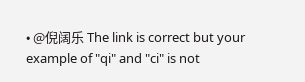• @倪阔乐 The link is correct but your example of "qi" and "ci" is not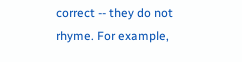correct -- they do not rhyme. For example,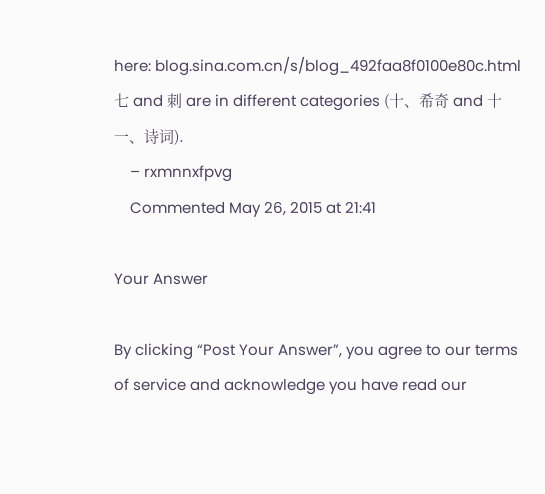here: blog.sina.com.cn/s/blog_492faa8f0100e80c.html 七 and 刺 are in different categories (十、希奇 and 十一、诗词).
    – rxmnnxfpvg
    Commented May 26, 2015 at 21:41

Your Answer

By clicking “Post Your Answer”, you agree to our terms of service and acknowledge you have read our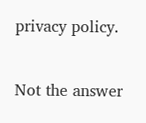privacy policy.

Not the answer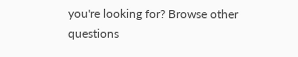you're looking for? Browse other questions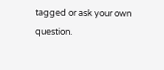tagged or ask your own question.